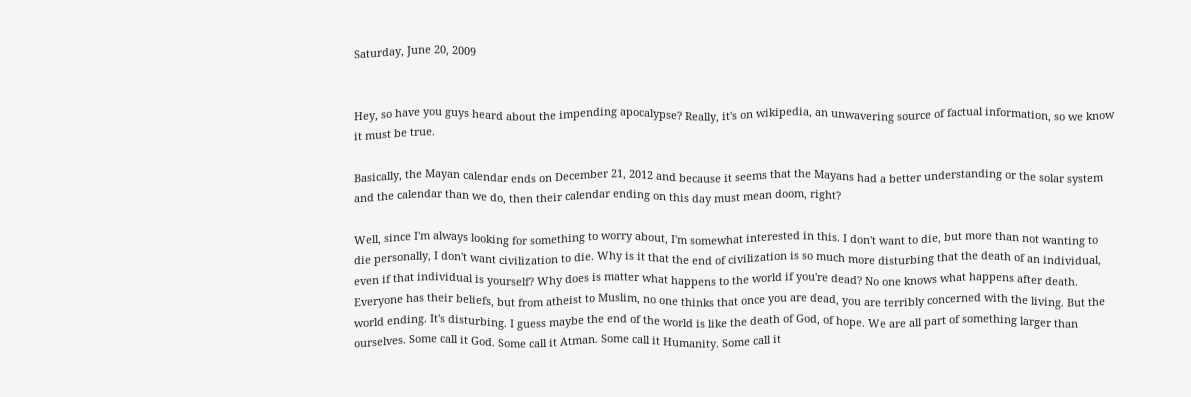Saturday, June 20, 2009


Hey, so have you guys heard about the impending apocalypse? Really, it's on wikipedia, an unwavering source of factual information, so we know it must be true.

Basically, the Mayan calendar ends on December 21, 2012 and because it seems that the Mayans had a better understanding or the solar system and the calendar than we do, then their calendar ending on this day must mean doom, right?

Well, since I'm always looking for something to worry about, I'm somewhat interested in this. I don't want to die, but more than not wanting to die personally, I don't want civilization to die. Why is it that the end of civilization is so much more disturbing that the death of an individual, even if that individual is yourself? Why does is matter what happens to the world if you're dead? No one knows what happens after death. Everyone has their beliefs, but from atheist to Muslim, no one thinks that once you are dead, you are terribly concerned with the living. But the world ending. It's disturbing. I guess maybe the end of the world is like the death of God, of hope. We are all part of something larger than ourselves. Some call it God. Some call it Atman. Some call it Humanity. Some call it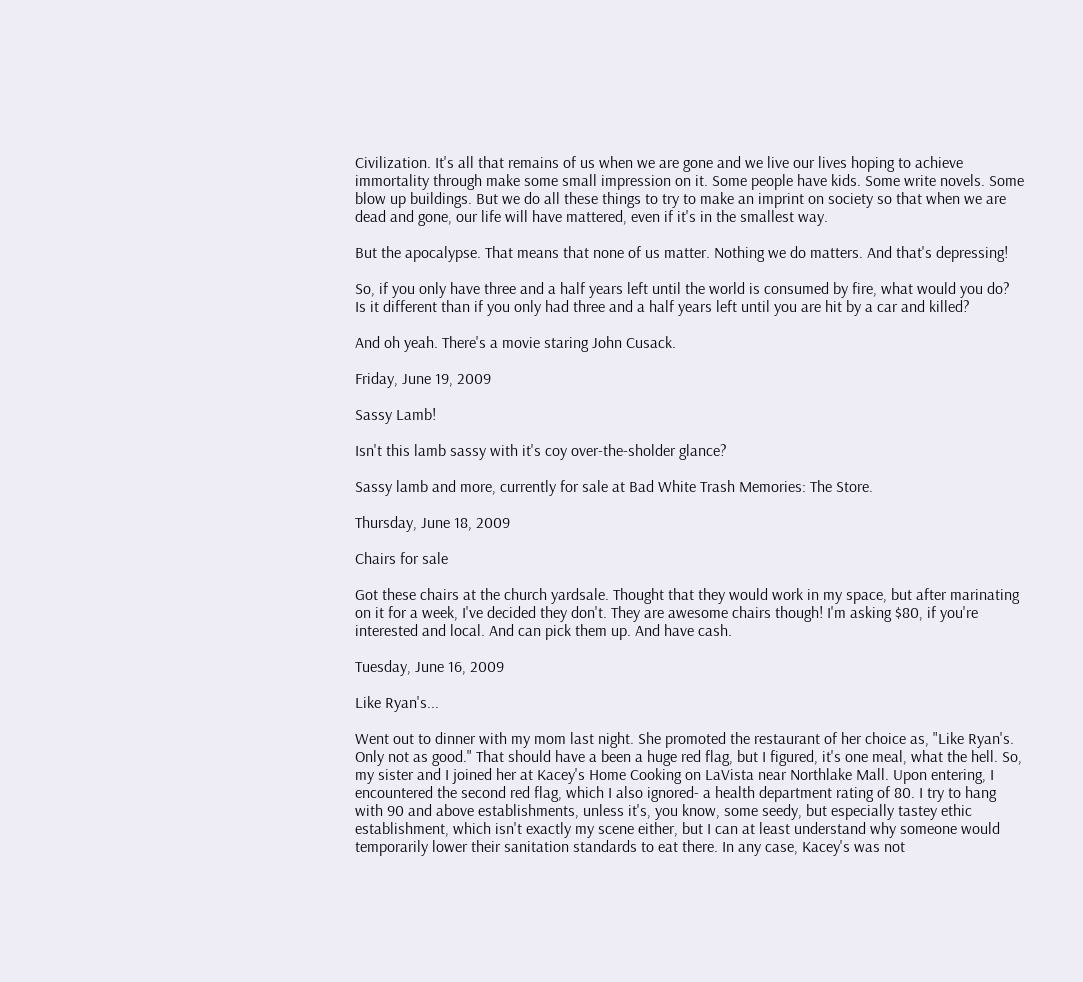Civilization. It's all that remains of us when we are gone and we live our lives hoping to achieve immortality through make some small impression on it. Some people have kids. Some write novels. Some blow up buildings. But we do all these things to try to make an imprint on society so that when we are dead and gone, our life will have mattered, even if it's in the smallest way.

But the apocalypse. That means that none of us matter. Nothing we do matters. And that's depressing!

So, if you only have three and a half years left until the world is consumed by fire, what would you do? Is it different than if you only had three and a half years left until you are hit by a car and killed?

And oh yeah. There's a movie staring John Cusack.

Friday, June 19, 2009

Sassy Lamb!

Isn't this lamb sassy with it's coy over-the-sholder glance?

Sassy lamb and more, currently for sale at Bad White Trash Memories: The Store.

Thursday, June 18, 2009

Chairs for sale

Got these chairs at the church yardsale. Thought that they would work in my space, but after marinating on it for a week, I've decided they don't. They are awesome chairs though! I'm asking $80, if you're interested and local. And can pick them up. And have cash.

Tuesday, June 16, 2009

Like Ryan's...

Went out to dinner with my mom last night. She promoted the restaurant of her choice as, "Like Ryan's. Only not as good." That should have a been a huge red flag, but I figured, it's one meal, what the hell. So, my sister and I joined her at Kacey's Home Cooking on LaVista near Northlake Mall. Upon entering, I encountered the second red flag, which I also ignored- a health department rating of 80. I try to hang with 90 and above establishments, unless it's, you know, some seedy, but especially tastey ethic establishment, which isn't exactly my scene either, but I can at least understand why someone would temporarily lower their sanitation standards to eat there. In any case, Kacey's was not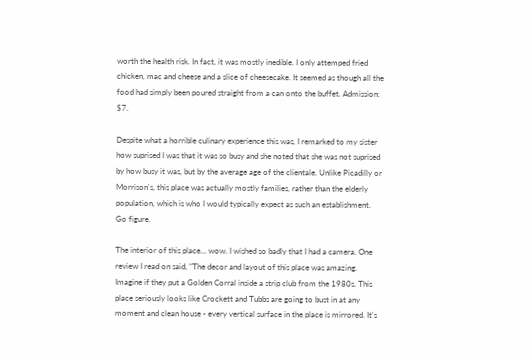worth the health risk. In fact, it was mostly inedible. I only attemped fried chicken, mac and cheese and a slice of cheesecake. It seemed as though all the food had simply been poured straight from a can onto the buffet. Admission: $7.

Despite what a horrible culinary experience this was, I remarked to my sister how suprised I was that it was so busy and she noted that she was not suprised by how busy it was, but by the average age of the clientale. Unlike Picadilly or Morrison's, this place was actually mostly families, rather than the elderly population, which is who I would typically expect as such an establishment. Go figure.

The interior of this place... wow. I wished so badly that I had a camera. One review I read on said, "The decor and layout of this place was amazing. Imagine if they put a Golden Corral inside a strip club from the 1980s. This place seriously looks like Crockett and Tubbs are going to bust in at any moment and clean house - every vertical surface in the place is mirrored. It's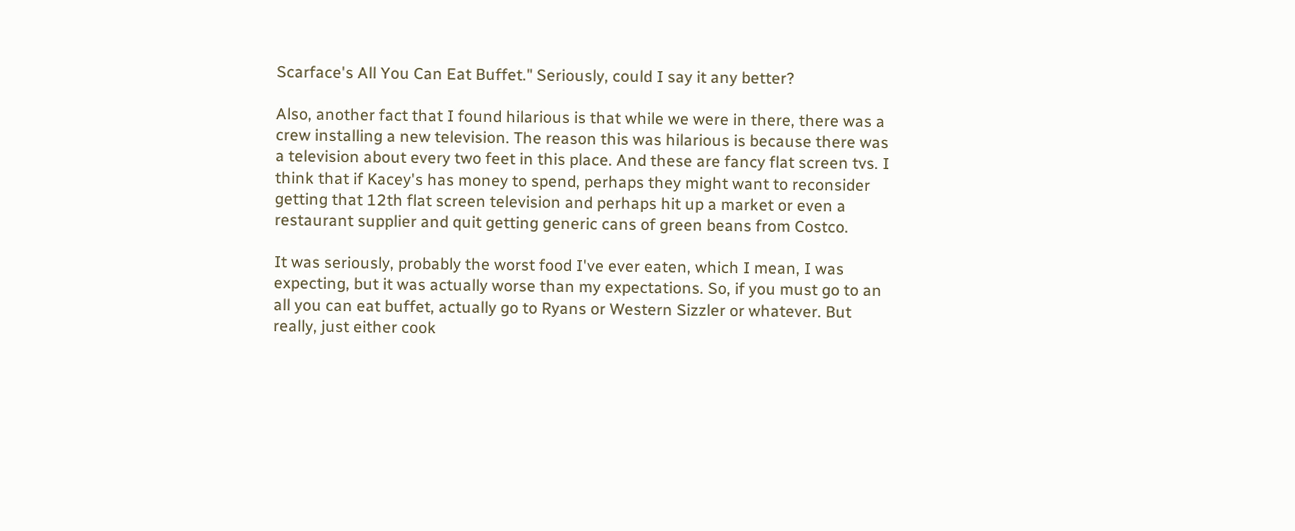Scarface's All You Can Eat Buffet." Seriously, could I say it any better?

Also, another fact that I found hilarious is that while we were in there, there was a crew installing a new television. The reason this was hilarious is because there was a television about every two feet in this place. And these are fancy flat screen tvs. I think that if Kacey's has money to spend, perhaps they might want to reconsider getting that 12th flat screen television and perhaps hit up a market or even a restaurant supplier and quit getting generic cans of green beans from Costco.

It was seriously, probably the worst food I've ever eaten, which I mean, I was expecting, but it was actually worse than my expectations. So, if you must go to an all you can eat buffet, actually go to Ryans or Western Sizzler or whatever. But really, just either cook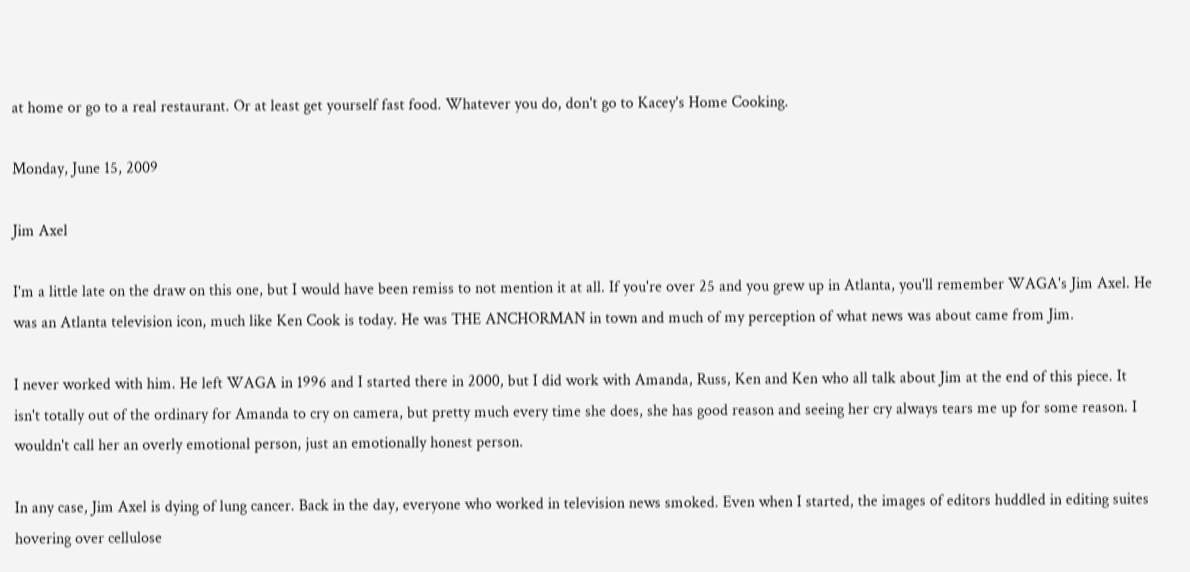at home or go to a real restaurant. Or at least get yourself fast food. Whatever you do, don't go to Kacey's Home Cooking.

Monday, June 15, 2009

Jim Axel

I'm a little late on the draw on this one, but I would have been remiss to not mention it at all. If you're over 25 and you grew up in Atlanta, you'll remember WAGA's Jim Axel. He was an Atlanta television icon, much like Ken Cook is today. He was THE ANCHORMAN in town and much of my perception of what news was about came from Jim.

I never worked with him. He left WAGA in 1996 and I started there in 2000, but I did work with Amanda, Russ, Ken and Ken who all talk about Jim at the end of this piece. It isn't totally out of the ordinary for Amanda to cry on camera, but pretty much every time she does, she has good reason and seeing her cry always tears me up for some reason. I wouldn't call her an overly emotional person, just an emotionally honest person.

In any case, Jim Axel is dying of lung cancer. Back in the day, everyone who worked in television news smoked. Even when I started, the images of editors huddled in editing suites hovering over cellulose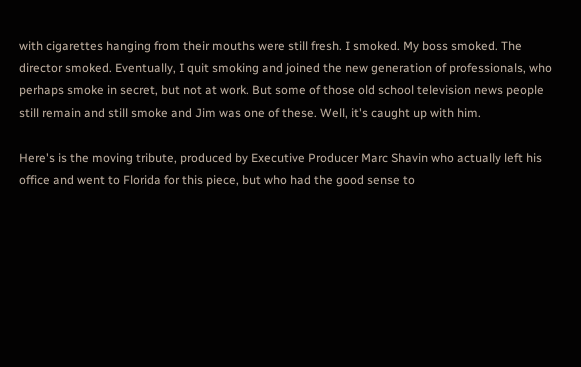with cigarettes hanging from their mouths were still fresh. I smoked. My boss smoked. The director smoked. Eventually, I quit smoking and joined the new generation of professionals, who perhaps smoke in secret, but not at work. But some of those old school television news people still remain and still smoke and Jim was one of these. Well, it's caught up with him.

Here's is the moving tribute, produced by Executive Producer Marc Shavin who actually left his office and went to Florida for this piece, but who had the good sense to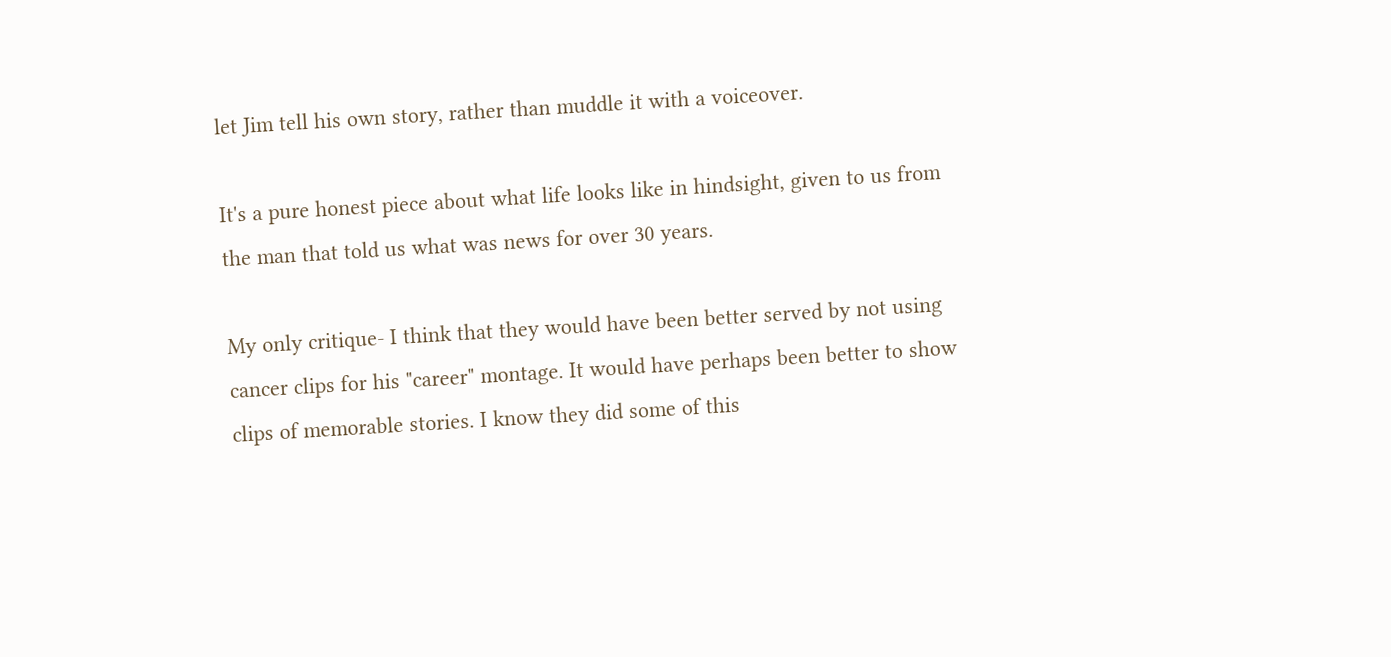let Jim tell his own story, rather than muddle it with a voiceover.

It's a pure honest piece about what life looks like in hindsight, given to us from the man that told us what was news for over 30 years.

My only critique- I think that they would have been better served by not using cancer clips for his "career" montage. It would have perhaps been better to show clips of memorable stories. I know they did some of this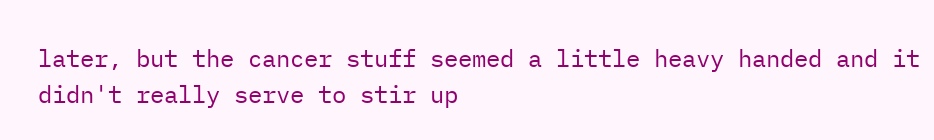later, but the cancer stuff seemed a little heavy handed and it didn't really serve to stir up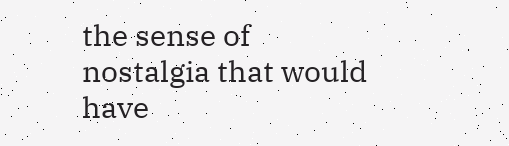the sense of nostalgia that would have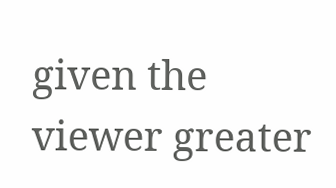given the viewer greater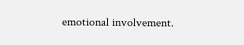emotional involvement.